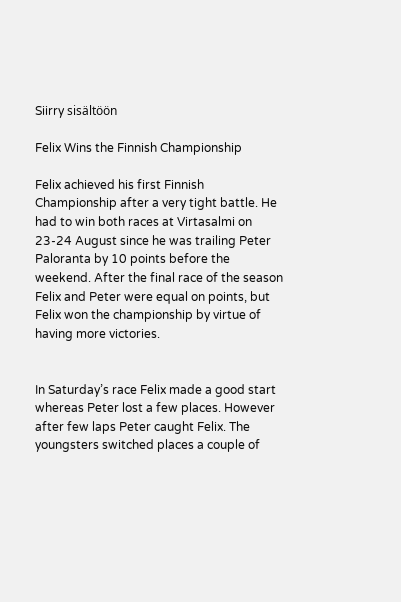Siirry sisältöön

Felix Wins the Finnish Championship

Felix achieved his first Finnish Championship after a very tight battle. He had to win both races at Virtasalmi on 23-24 August since he was trailing Peter Paloranta by 10 points before the weekend. After the final race of the season Felix and Peter were equal on points, but Felix won the championship by virtue of having more victories.


In Saturday’s race Felix made a good start whereas Peter lost a few places. However after few laps Peter caught Felix. The youngsters switched places a couple of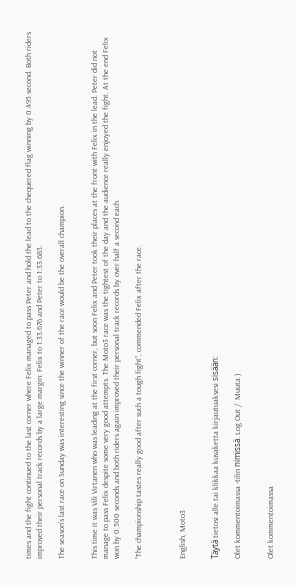times and the fight continued to the last corner where Felix managed to pass Peter and hold the lead to the chequered flag winning by 0.495 second. Both riders improved their personal track records by a large margin: Felix to 1:33.676 and Peter to 1:33.683.

The season’s last race on Sunday was interesting since the winner of the race would be the overall champion.


This time it was Vili Virtanen who was leading at the first corner, but soon Felix and Peter took their places at the front with Felix in the lead. Peter did not manage to pass Felix despite some very good attempts. The Moto3 race was the tightest of the day and the audience really enjoyed the fight. At the end Felix won by 0.500 seconds and both riders again improved their personal track records by over half a second each.

”The championship tastes really good after such a tough fight”, commended Felix after the race.



English, Moto3


Täytä tietosi alle tai klikkaa kuvaketta kirjautuaksesi sisään:

Olet kommentoimassa -tilin nimissä. Log Out /  Muuta )


Olet kommentoimassa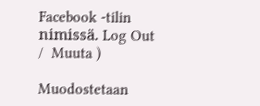Facebook -tilin nimissä. Log Out /  Muuta )

Muodostetaan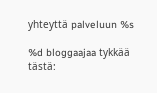yhteyttä palveluun %s

%d bloggaajaa tykkää tästä: